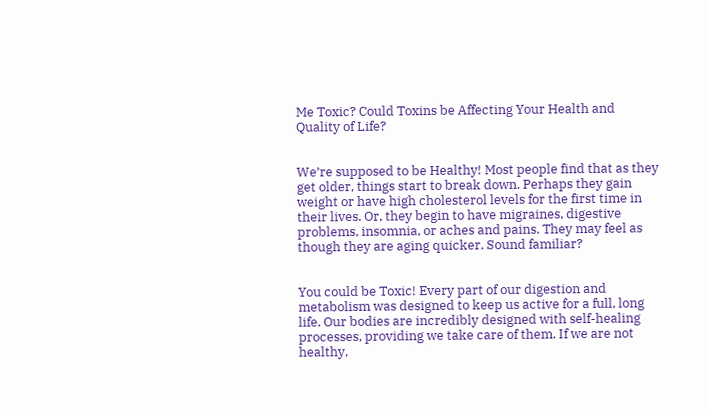Me Toxic? Could Toxins be Affecting Your Health and Quality of Life?


We’re supposed to be Healthy! Most people find that as they get older, things start to break down. Perhaps they gain weight or have high cholesterol levels for the first time in their lives. Or, they begin to have migraines, digestive problems, insomnia, or aches and pains. They may feel as though they are aging quicker. Sound familiar?


You could be Toxic! Every part of our digestion and metabolism was designed to keep us active for a full, long life. Our bodies are incredibly designed with self-healing processes, providing we take care of them. If we are not healthy,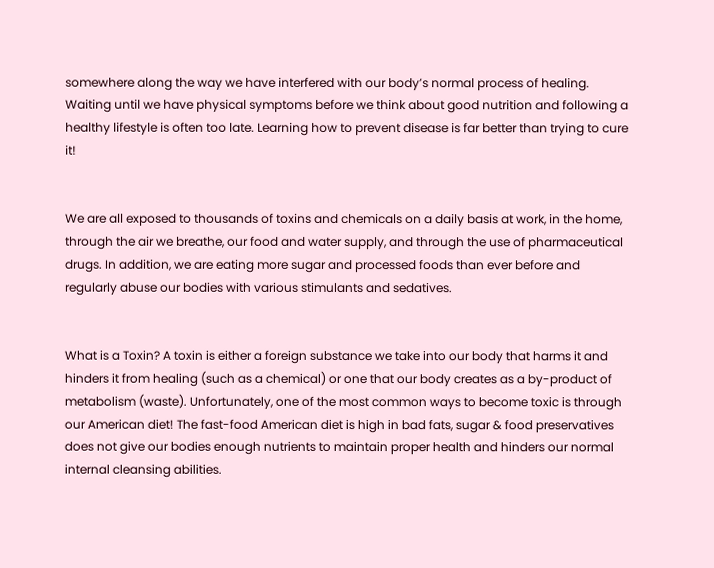somewhere along the way we have interfered with our body’s normal process of healing. Waiting until we have physical symptoms before we think about good nutrition and following a healthy lifestyle is often too late. Learning how to prevent disease is far better than trying to cure it!


We are all exposed to thousands of toxins and chemicals on a daily basis at work, in the home, through the air we breathe, our food and water supply, and through the use of pharmaceutical drugs. In addition, we are eating more sugar and processed foods than ever before and regularly abuse our bodies with various stimulants and sedatives.


What is a Toxin? A toxin is either a foreign substance we take into our body that harms it and hinders it from healing (such as a chemical) or one that our body creates as a by-product of metabolism (waste). Unfortunately, one of the most common ways to become toxic is through our American diet! The fast-food American diet is high in bad fats, sugar & food preservatives does not give our bodies enough nutrients to maintain proper health and hinders our normal internal cleansing abilities.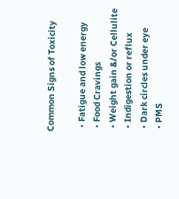Common Signs of Toxicity

  • Fatigue and low energy
  • Food Cravings
  • Weight gain &/or Cellulite
  • Indigestion or reflux
  • Dark circles under eye
  • PMS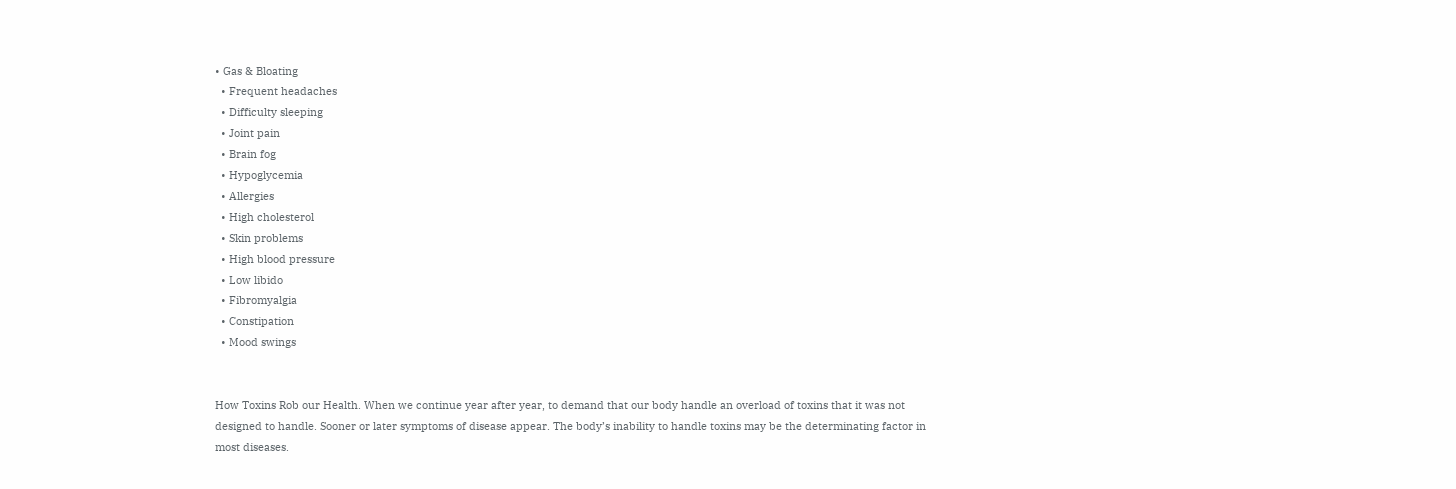• Gas & Bloating
  • Frequent headaches
  • Difficulty sleeping
  • Joint pain
  • Brain fog
  • Hypoglycemia
  • Allergies
  • High cholesterol
  • Skin problems
  • High blood pressure
  • Low libido
  • Fibromyalgia
  • Constipation
  • Mood swings


How Toxins Rob our Health. When we continue year after year, to demand that our body handle an overload of toxins that it was not designed to handle. Sooner or later symptoms of disease appear. The body’s inability to handle toxins may be the determinating factor in most diseases.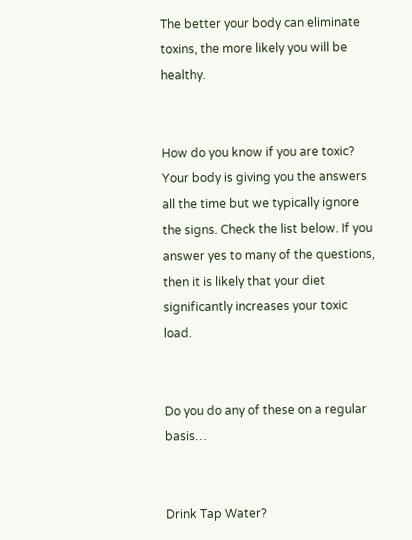The better your body can eliminate toxins, the more likely you will be healthy.


How do you know if you are toxic? Your body is giving you the answers all the time but we typically ignore the signs. Check the list below. If you answer yes to many of the questions, then it is likely that your diet significantly increases your toxic load.


Do you do any of these on a regular basis…


Drink Tap Water?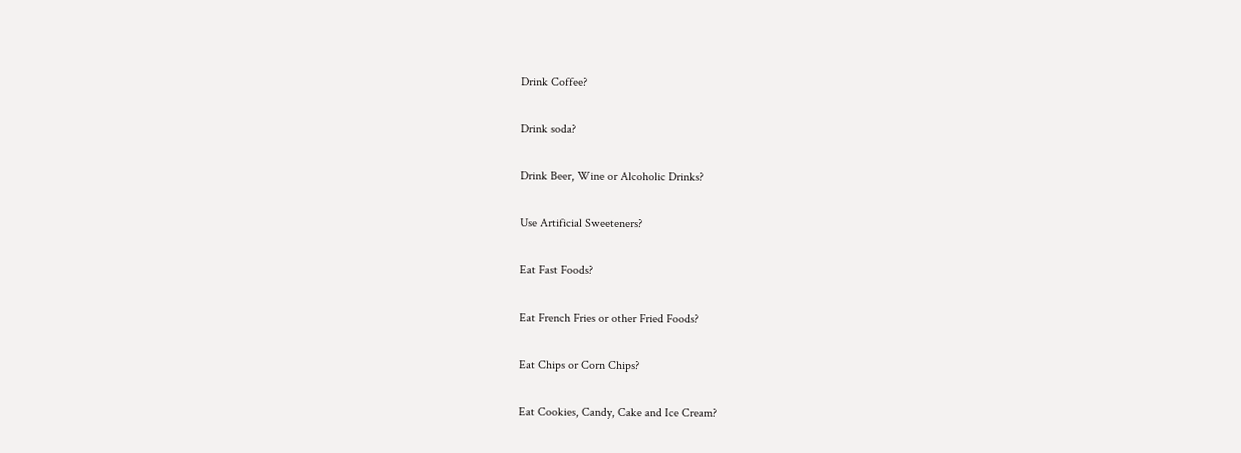Drink Coffee?

Drink soda?

Drink Beer, Wine or Alcoholic Drinks?

Use Artificial Sweeteners?

Eat Fast Foods?

Eat French Fries or other Fried Foods?

Eat Chips or Corn Chips?

Eat Cookies, Candy, Cake and Ice Cream?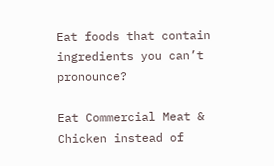Eat foods that contain ingredients you can’t pronounce?

Eat Commercial Meat & Chicken instead of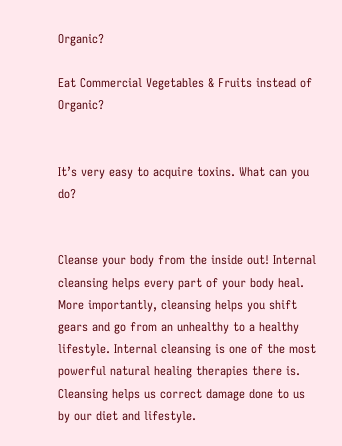Organic?

Eat Commercial Vegetables & Fruits instead of Organic?


It’s very easy to acquire toxins. What can you do?


Cleanse your body from the inside out! Internal cleansing helps every part of your body heal. More importantly, cleansing helps you shift gears and go from an unhealthy to a healthy lifestyle. Internal cleansing is one of the most powerful natural healing therapies there is. Cleansing helps us correct damage done to us by our diet and lifestyle.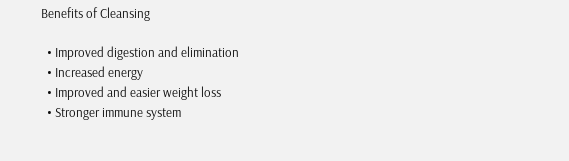Benefits of Cleansing

  • Improved digestion and elimination
  • Increased energy
  • Improved and easier weight loss
  • Stronger immune system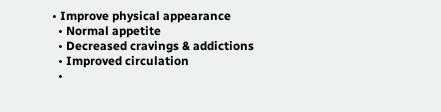• Improve physical appearance
  • Normal appetite
  • Decreased cravings & addictions
  • Improved circulation
  •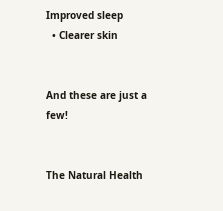Improved sleep
  • Clearer skin


And these are just a few!


The Natural Health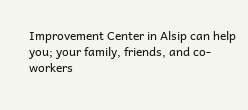Improvement Center in Alsip can help you; your family, friends, and co-workers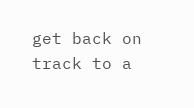get back on track to a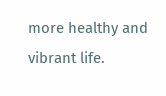more healthy and vibrant life.